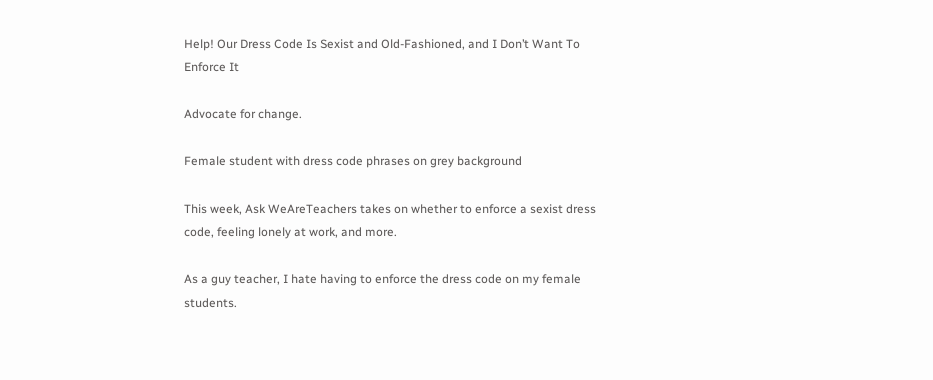Help! Our Dress Code Is Sexist and Old-Fashioned, and I Don’t Want To Enforce It

Advocate for change.

Female student with dress code phrases on grey background

This week, Ask WeAreTeachers takes on whether to enforce a sexist dress code, feeling lonely at work, and more.

As a guy teacher, I hate having to enforce the dress code on my female students.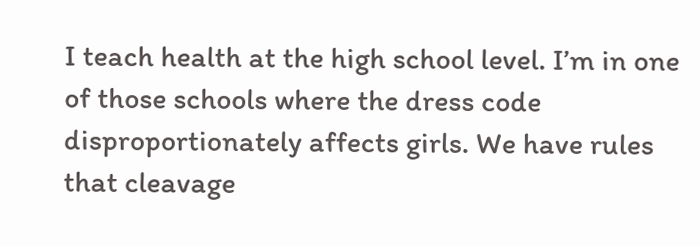I teach health at the high school level. I’m in one of those schools where the dress code disproportionately affects girls. We have rules that cleavage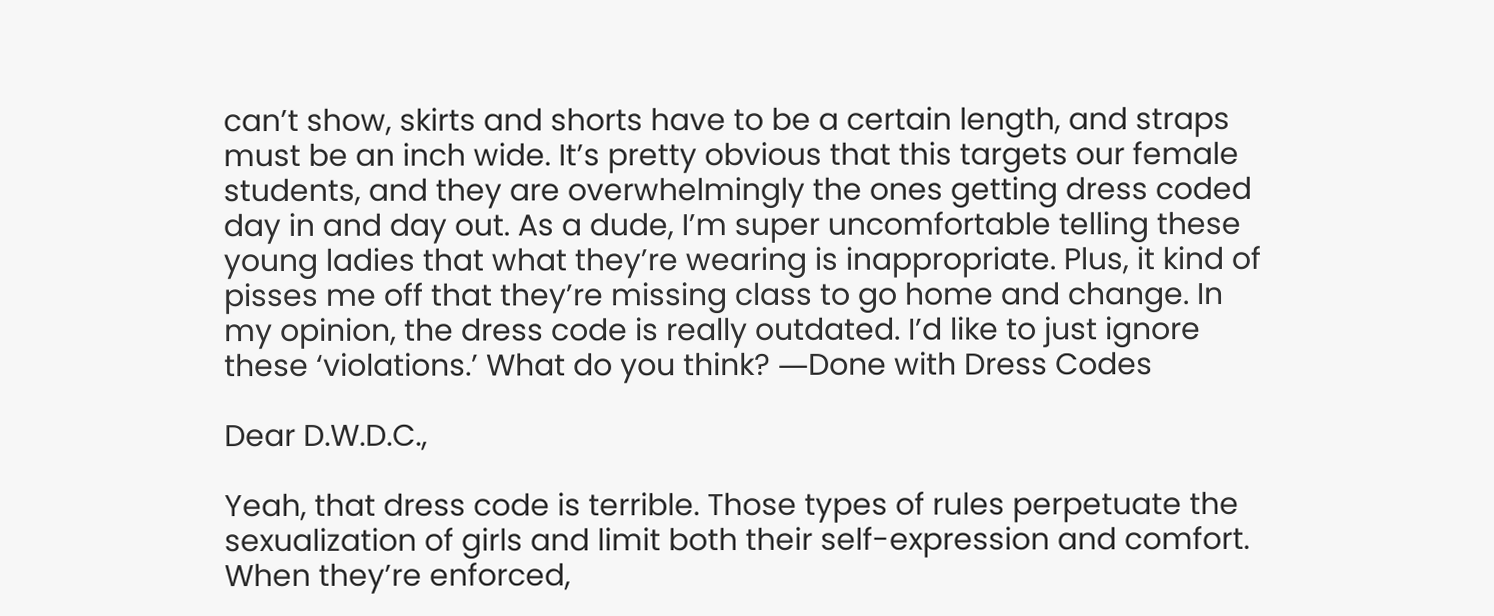can’t show, skirts and shorts have to be a certain length, and straps must be an inch wide. It’s pretty obvious that this targets our female students, and they are overwhelmingly the ones getting dress coded day in and day out. As a dude, I’m super uncomfortable telling these young ladies that what they’re wearing is inappropriate. Plus, it kind of pisses me off that they’re missing class to go home and change. In my opinion, the dress code is really outdated. I’d like to just ignore these ‘violations.’ What do you think? ―Done with Dress Codes

Dear D.W.D.C.,

Yeah, that dress code is terrible. Those types of rules perpetuate the sexualization of girls and limit both their self-expression and comfort. When they’re enforced,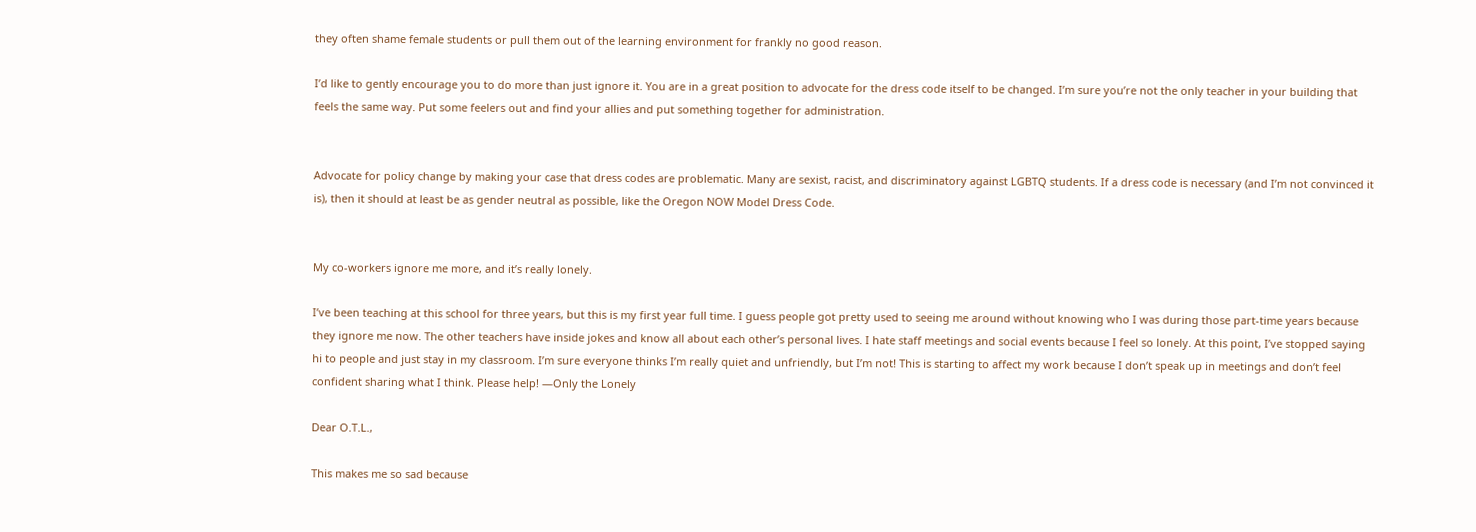they often shame female students or pull them out of the learning environment for frankly no good reason.

I’d like to gently encourage you to do more than just ignore it. You are in a great position to advocate for the dress code itself to be changed. I’m sure you’re not the only teacher in your building that feels the same way. Put some feelers out and find your allies and put something together for administration.


Advocate for policy change by making your case that dress codes are problematic. Many are sexist, racist, and discriminatory against LGBTQ students. If a dress code is necessary (and I’m not convinced it is), then it should at least be as gender neutral as possible, like the Oregon NOW Model Dress Code.


My co-workers ignore me more, and it’s really lonely.

I’ve been teaching at this school for three years, but this is my first year full time. I guess people got pretty used to seeing me around without knowing who I was during those part-time years because they ignore me now. The other teachers have inside jokes and know all about each other’s personal lives. I hate staff meetings and social events because I feel so lonely. At this point, I’ve stopped saying hi to people and just stay in my classroom. I’m sure everyone thinks I’m really quiet and unfriendly, but I’m not! This is starting to affect my work because I don’t speak up in meetings and don’t feel confident sharing what I think. Please help! ―Only the Lonely

Dear O.T.L.,

This makes me so sad because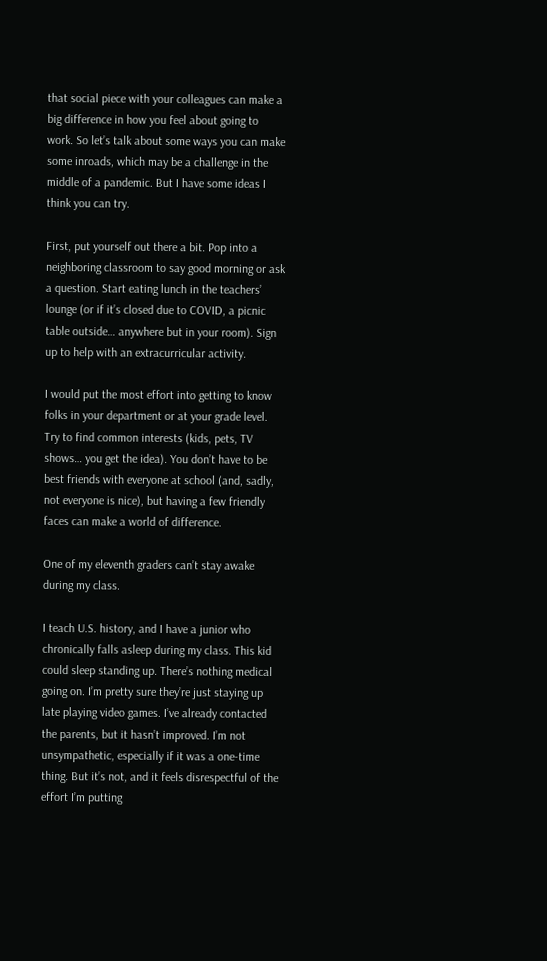that social piece with your colleagues can make a big difference in how you feel about going to work. So let’s talk about some ways you can make some inroads, which may be a challenge in the middle of a pandemic. But I have some ideas I think you can try.

First, put yourself out there a bit. Pop into a neighboring classroom to say good morning or ask a question. Start eating lunch in the teachers’ lounge (or if it’s closed due to COVID, a picnic table outside… anywhere but in your room). Sign up to help with an extracurricular activity.

I would put the most effort into getting to know folks in your department or at your grade level. Try to find common interests (kids, pets, TV shows… you get the idea). You don’t have to be best friends with everyone at school (and, sadly, not everyone is nice), but having a few friendly faces can make a world of difference.

One of my eleventh graders can’t stay awake during my class.

I teach U.S. history, and I have a junior who chronically falls asleep during my class. This kid could sleep standing up. There’s nothing medical going on. I’m pretty sure they’re just staying up late playing video games. I’ve already contacted the parents, but it hasn’t improved. I’m not unsympathetic, especially if it was a one-time thing. But it’s not, and it feels disrespectful of the effort I’m putting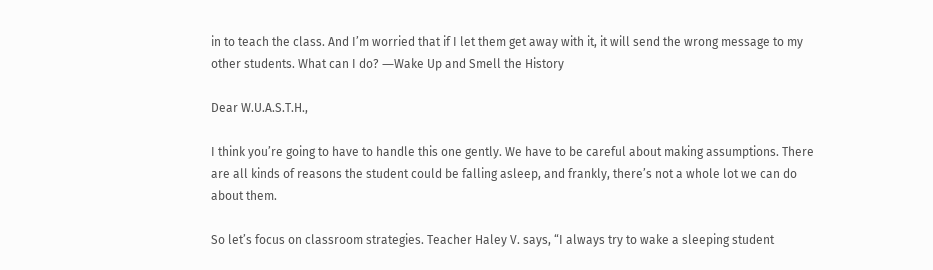in to teach the class. And I’m worried that if I let them get away with it, it will send the wrong message to my other students. What can I do? ―Wake Up and Smell the History

Dear W.U.A.S.T.H.,

I think you’re going to have to handle this one gently. We have to be careful about making assumptions. There are all kinds of reasons the student could be falling asleep, and frankly, there’s not a whole lot we can do about them.

So let’s focus on classroom strategies. Teacher Haley V. says, “I always try to wake a sleeping student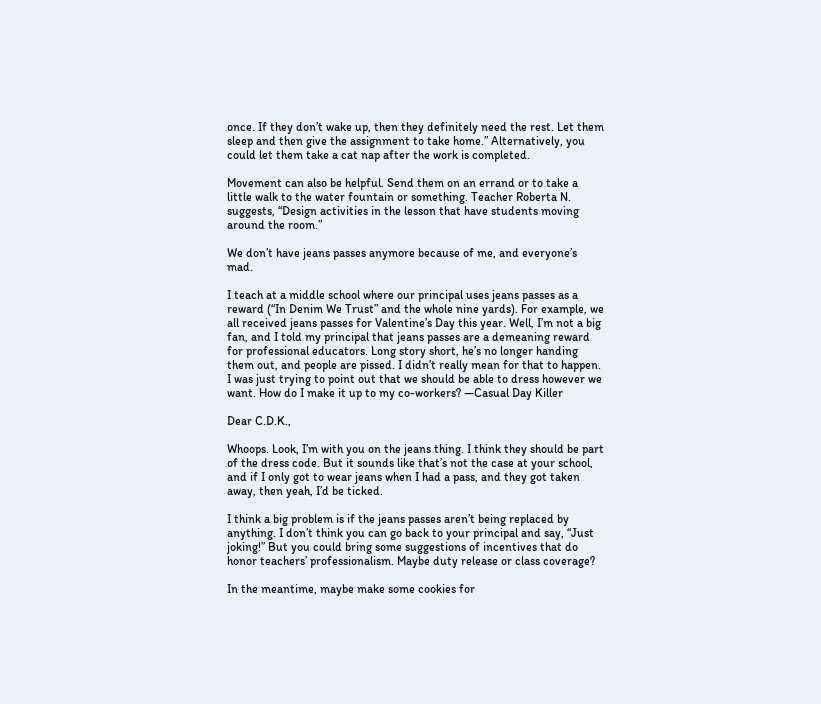once. If they don’t wake up, then they definitely need the rest. Let them sleep and then give the assignment to take home.” Alternatively, you could let them take a cat nap after the work is completed.

Movement can also be helpful. Send them on an errand or to take a little walk to the water fountain or something. Teacher Roberta N. suggests, “Design activities in the lesson that have students moving around the room.”

We don’t have jeans passes anymore because of me, and everyone’s mad.

I teach at a middle school where our principal uses jeans passes as a reward (“In Denim We Trust” and the whole nine yards). For example, we all received jeans passes for Valentine’s Day this year. Well, I’m not a big fan, and I told my principal that jeans passes are a demeaning reward for professional educators. Long story short, he’s no longer handing them out, and people are pissed. I didn’t really mean for that to happen. I was just trying to point out that we should be able to dress however we want. How do I make it up to my co-workers? ―Casual Day Killer

Dear C.D.K.,

Whoops. Look, I’m with you on the jeans thing. I think they should be part of the dress code. But it sounds like that’s not the case at your school, and if I only got to wear jeans when I had a pass, and they got taken away, then yeah, I’d be ticked.

I think a big problem is if the jeans passes aren’t being replaced by anything. I don’t think you can go back to your principal and say, “Just joking!” But you could bring some suggestions of incentives that do honor teachers’ professionalism. Maybe duty release or class coverage?

In the meantime, maybe make some cookies for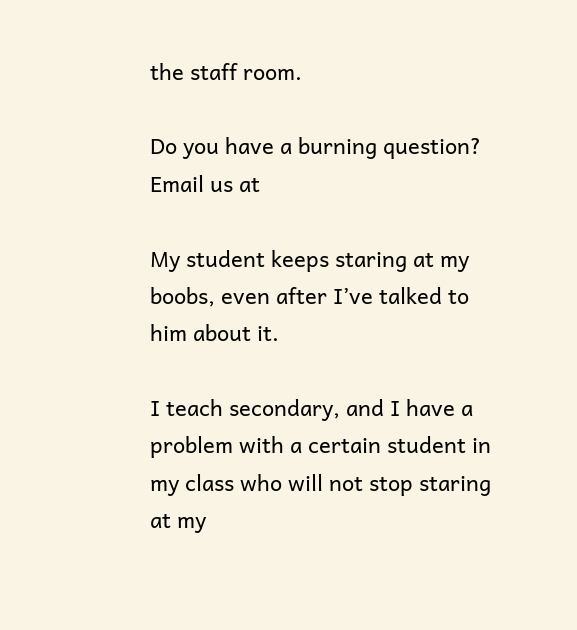the staff room.

Do you have a burning question? Email us at

My student keeps staring at my boobs, even after I’ve talked to him about it.

I teach secondary, and I have a problem with a certain student in my class who will not stop staring at my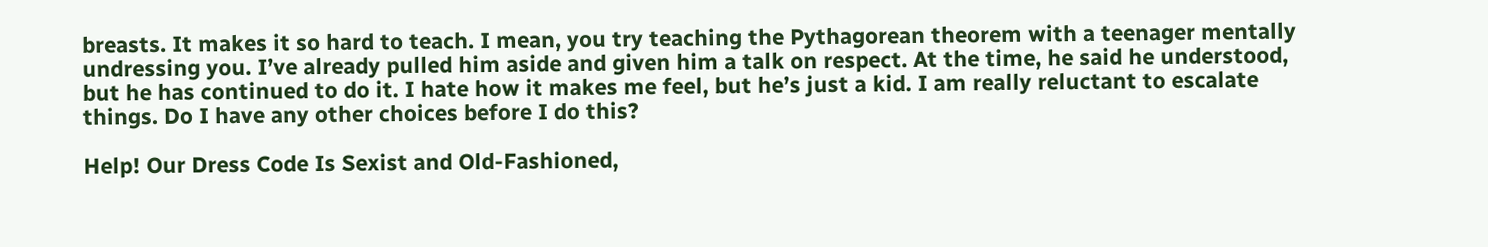breasts. It makes it so hard to teach. I mean, you try teaching the Pythagorean theorem with a teenager mentally undressing you. I’ve already pulled him aside and given him a talk on respect. At the time, he said he understood, but he has continued to do it. I hate how it makes me feel, but he’s just a kid. I am really reluctant to escalate things. Do I have any other choices before I do this?

Help! Our Dress Code Is Sexist and Old-Fashioned,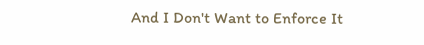And I Don't Want to Enforce It